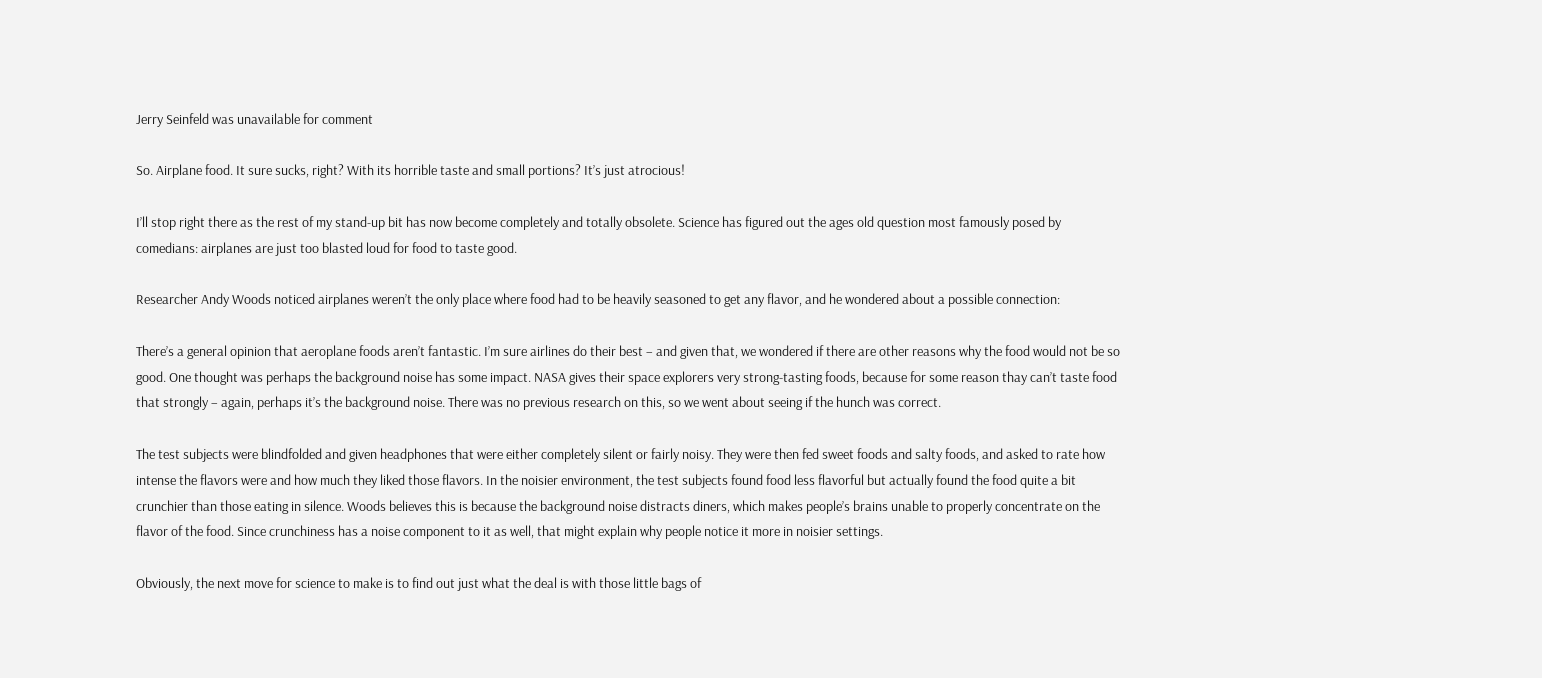Jerry Seinfeld was unavailable for comment

So. Airplane food. It sure sucks, right? With its horrible taste and small portions? It’s just atrocious!

I’ll stop right there as the rest of my stand-up bit has now become completely and totally obsolete. Science has figured out the ages old question most famously posed by comedians: airplanes are just too blasted loud for food to taste good.

Researcher Andy Woods noticed airplanes weren’t the only place where food had to be heavily seasoned to get any flavor, and he wondered about a possible connection:

There’s a general opinion that aeroplane foods aren’t fantastic. I’m sure airlines do their best – and given that, we wondered if there are other reasons why the food would not be so good. One thought was perhaps the background noise has some impact. NASA gives their space explorers very strong-tasting foods, because for some reason thay can’t taste food that strongly – again, perhaps it’s the background noise. There was no previous research on this, so we went about seeing if the hunch was correct.

The test subjects were blindfolded and given headphones that were either completely silent or fairly noisy. They were then fed sweet foods and salty foods, and asked to rate how intense the flavors were and how much they liked those flavors. In the noisier environment, the test subjects found food less flavorful but actually found the food quite a bit crunchier than those eating in silence. Woods believes this is because the background noise distracts diners, which makes people’s brains unable to properly concentrate on the flavor of the food. Since crunchiness has a noise component to it as well, that might explain why people notice it more in noisier settings.

Obviously, the next move for science to make is to find out just what the deal is with those little bags of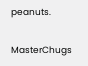peanuts.

MasterChugs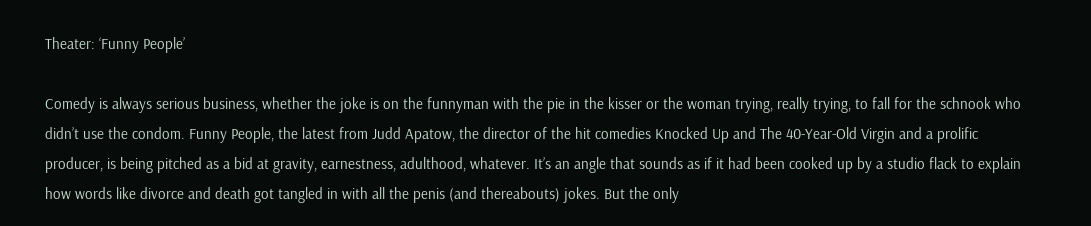Theater: ‘Funny People’

Comedy is always serious business, whether the joke is on the funnyman with the pie in the kisser or the woman trying, really trying, to fall for the schnook who didn’t use the condom. Funny People, the latest from Judd Apatow, the director of the hit comedies Knocked Up and The 40-Year-Old Virgin and a prolific producer, is being pitched as a bid at gravity, earnestness, adulthood, whatever. It’s an angle that sounds as if it had been cooked up by a studio flack to explain how words like divorce and death got tangled in with all the penis (and thereabouts) jokes. But the only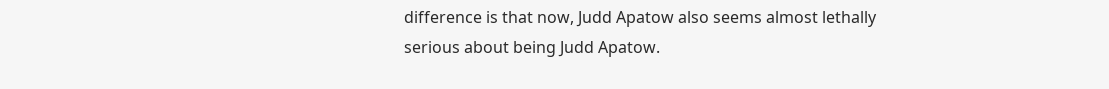difference is that now, Judd Apatow also seems almost lethally serious about being Judd Apatow.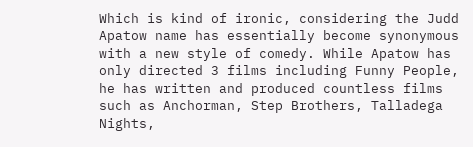Which is kind of ironic, considering the Judd Apatow name has essentially become synonymous with a new style of comedy. While Apatow has only directed 3 films including Funny People, he has written and produced countless films such as Anchorman, Step Brothers, Talladega Nights,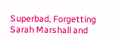Superbad, Forgetting Sarah Marshall and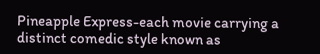Pineapple Express-each movie carrying a distinct comedic style known as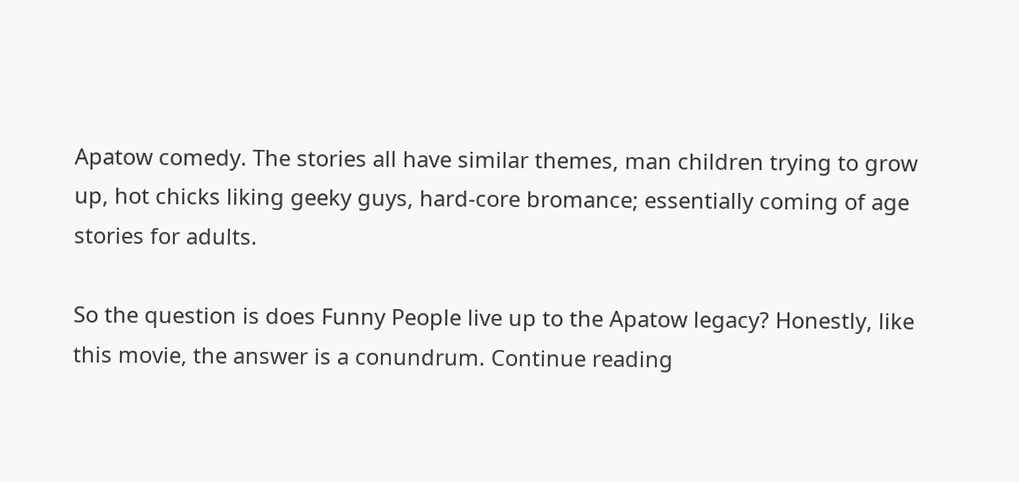Apatow comedy. The stories all have similar themes, man children trying to grow up, hot chicks liking geeky guys, hard-core bromance; essentially coming of age stories for adults.

So the question is does Funny People live up to the Apatow legacy? Honestly, like this movie, the answer is a conundrum. Continue reading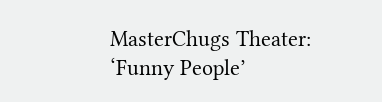MasterChugs Theater: ‘Funny People’